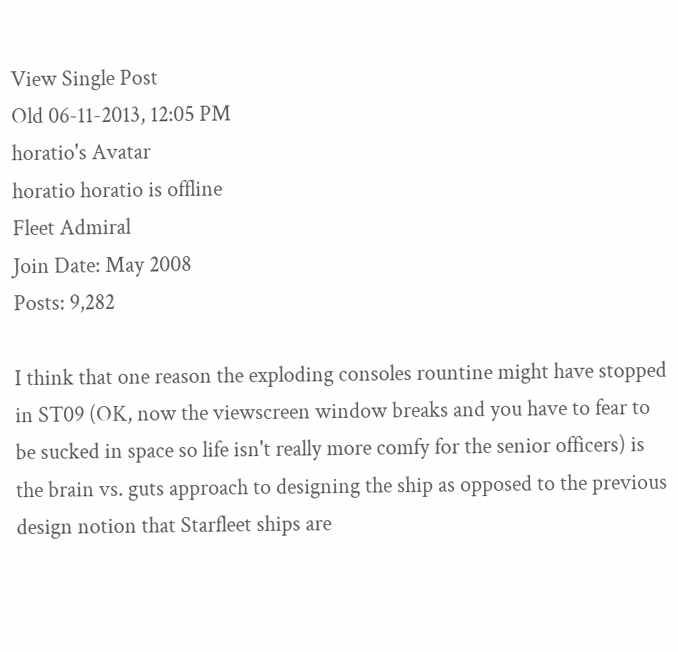View Single Post
Old 06-11-2013, 12:05 PM
horatio's Avatar
horatio horatio is offline
Fleet Admiral
Join Date: May 2008
Posts: 9,282

I think that one reason the exploding consoles rountine might have stopped in ST09 (OK, now the viewscreen window breaks and you have to fear to be sucked in space so life isn't really more comfy for the senior officers) is the brain vs. guts approach to designing the ship as opposed to the previous design notion that Starfleet ships are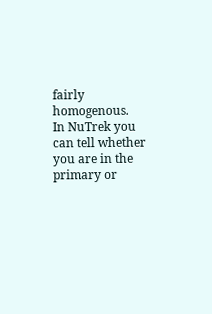fairly homogenous.
In NuTrek you can tell whether you are in the primary or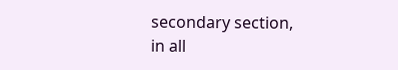secondary section, in all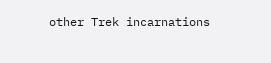other Trek incarnations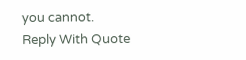you cannot.
Reply With Quote